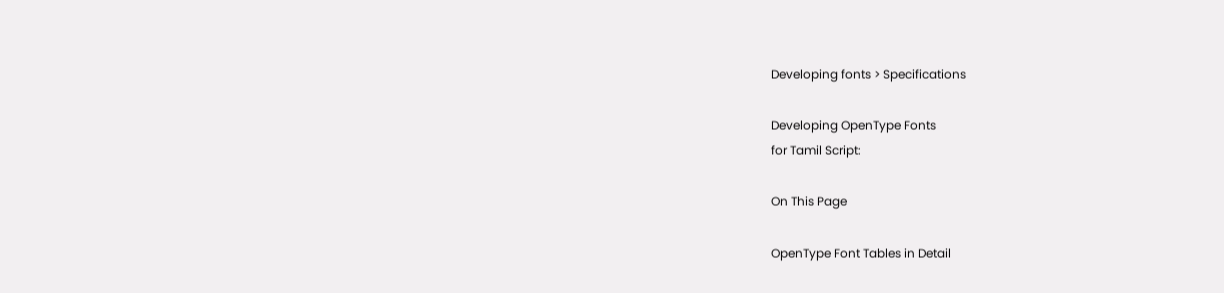Developing fonts > Specifications

Developing OpenType Fonts
for Tamil Script:

On This Page

OpenType Font Tables in Detail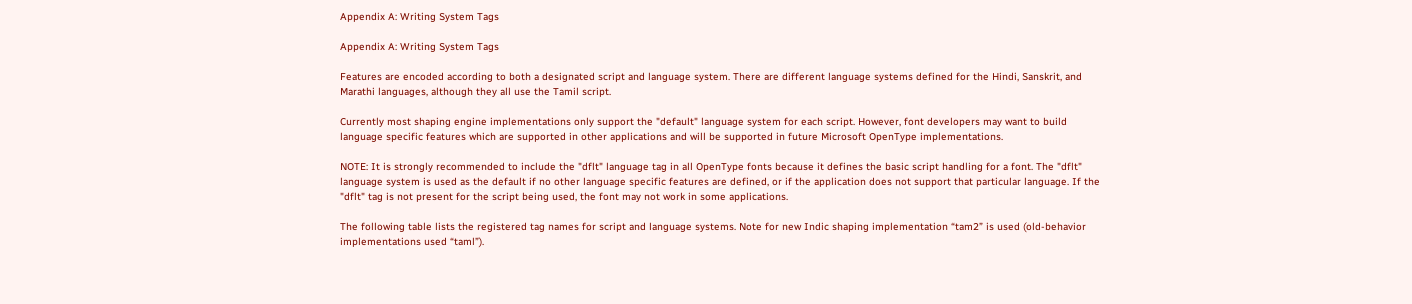Appendix A: Writing System Tags

Appendix A: Writing System Tags

Features are encoded according to both a designated script and language system. There are different language systems defined for the Hindi, Sanskrit, and Marathi languages, although they all use the Tamil script.

Currently most shaping engine implementations only support the "default" language system for each script. However, font developers may want to build language specific features which are supported in other applications and will be supported in future Microsoft OpenType implementations.

NOTE: It is strongly recommended to include the "dflt" language tag in all OpenType fonts because it defines the basic script handling for a font. The "dflt" language system is used as the default if no other language specific features are defined, or if the application does not support that particular language. If the "dflt" tag is not present for the script being used, the font may not work in some applications.

The following table lists the registered tag names for script and language systems. Note for new Indic shaping implementation “tam2” is used (old-behavior implementations used “taml”).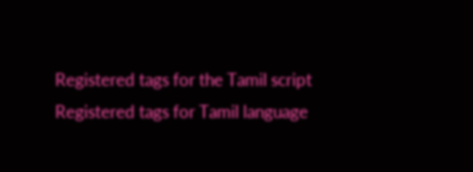Registered tags for the Tamil script Registered tags for Tamil language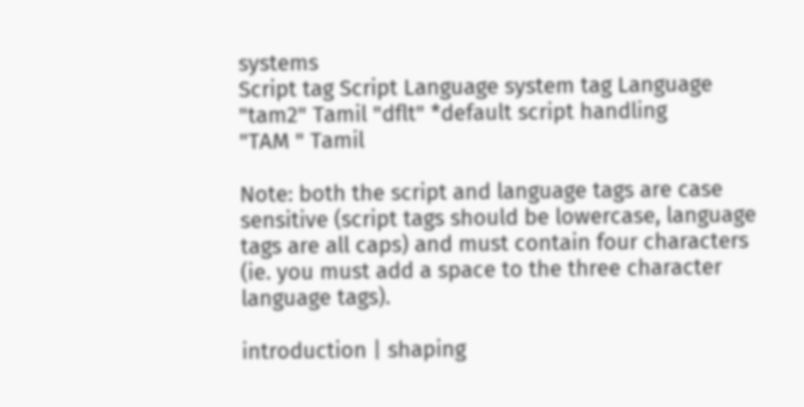systems
Script tag Script Language system tag Language
"tam2" Tamil "dflt" *default script handling
"TAM " Tamil

Note: both the script and language tags are case sensitive (script tags should be lowercase, language tags are all caps) and must contain four characters (ie. you must add a space to the three character language tags).

introduction | shaping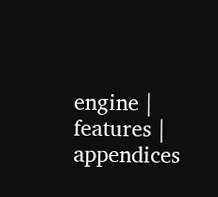engine | features | appendices